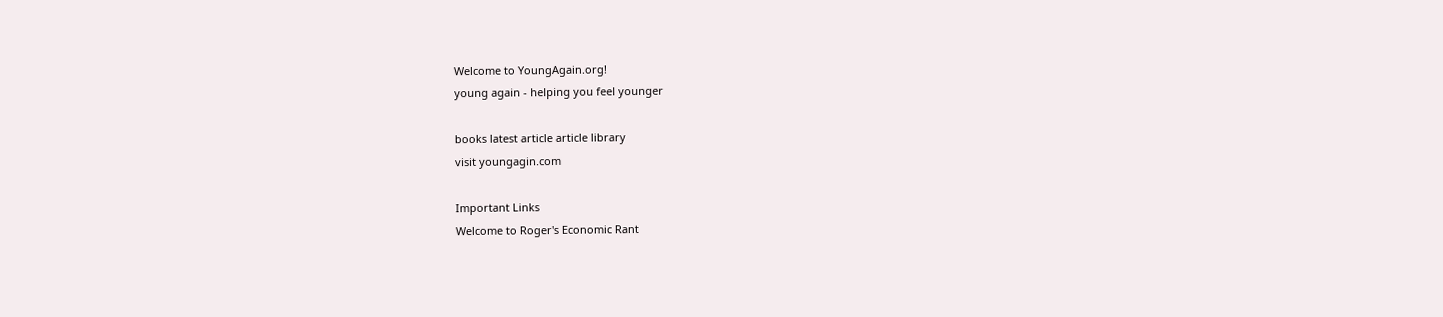Welcome to YoungAgain.org!
young again - helping you feel younger

books latest article article library
visit youngagin.com

Important Links
Welcome to Roger's Economic Rant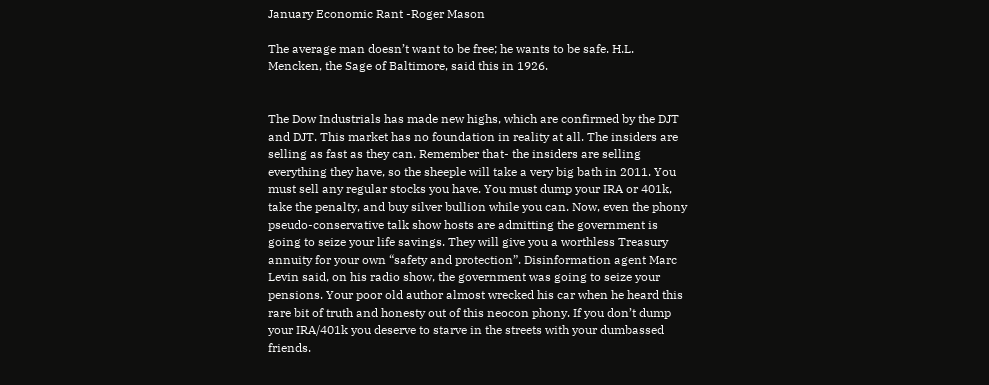January Economic Rant -Roger Mason

The average man doesn’t want to be free; he wants to be safe. H.L. Mencken, the Sage of Baltimore, said this in 1926.


The Dow Industrials has made new highs, which are confirmed by the DJT and DJT. This market has no foundation in reality at all. The insiders are selling as fast as they can. Remember that- the insiders are selling everything they have, so the sheeple will take a very big bath in 2011. You must sell any regular stocks you have. You must dump your IRA or 401k, take the penalty, and buy silver bullion while you can. Now, even the phony pseudo-conservative talk show hosts are admitting the government is going to seize your life savings. They will give you a worthless Treasury annuity for your own “safety and protection”. Disinformation agent Marc Levin said, on his radio show, the government was going to seize your pensions. Your poor old author almost wrecked his car when he heard this rare bit of truth and honesty out of this neocon phony. If you don’t dump your IRA/401k you deserve to starve in the streets with your dumbassed friends.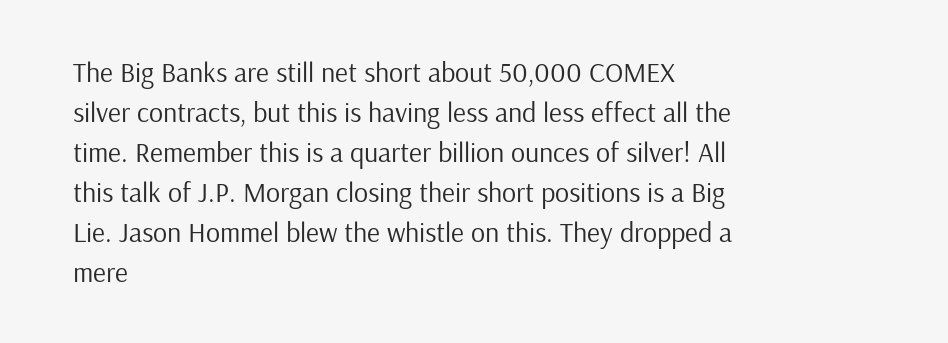The Big Banks are still net short about 50,000 COMEX silver contracts, but this is having less and less effect all the time. Remember this is a quarter billion ounces of silver! All this talk of J.P. Morgan closing their short positions is a Big Lie. Jason Hommel blew the whistle on this. They dropped a mere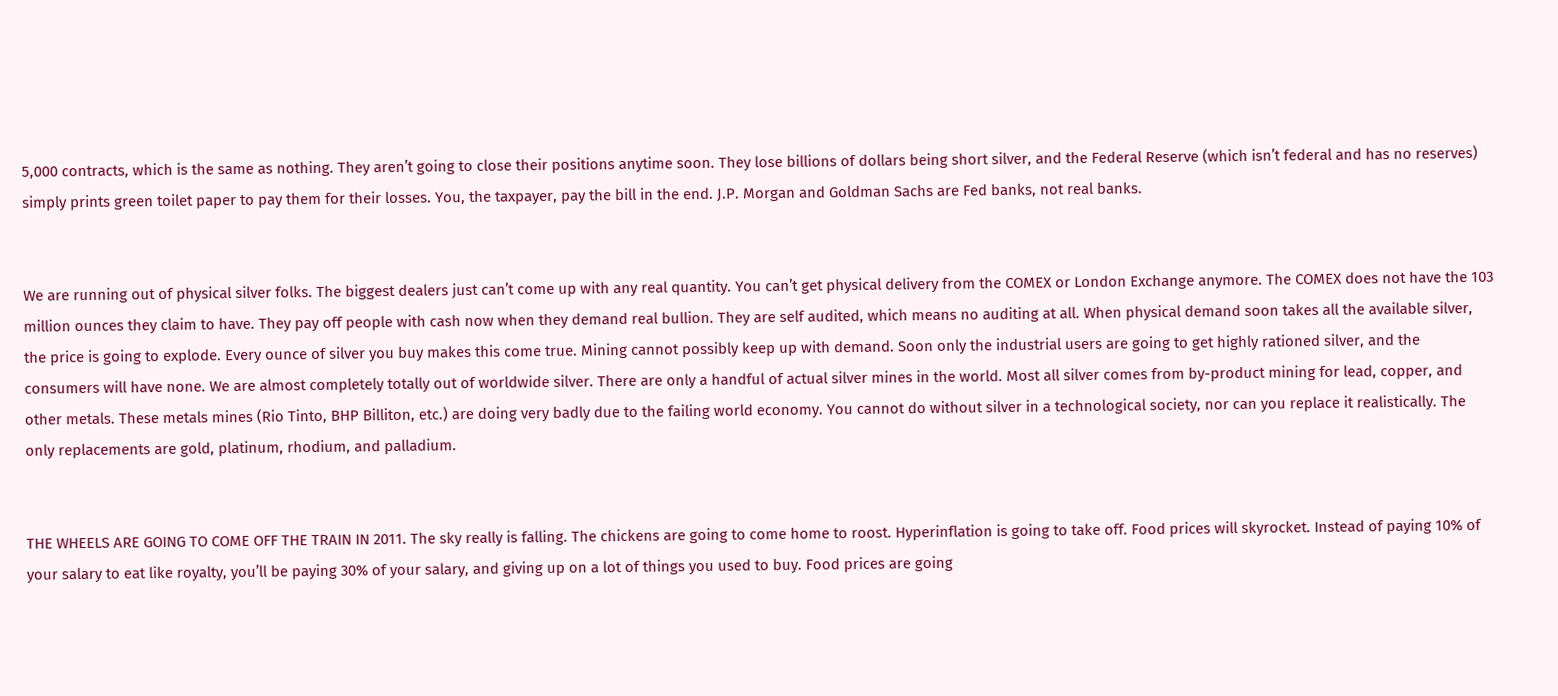5,000 contracts, which is the same as nothing. They aren’t going to close their positions anytime soon. They lose billions of dollars being short silver, and the Federal Reserve (which isn’t federal and has no reserves) simply prints green toilet paper to pay them for their losses. You, the taxpayer, pay the bill in the end. J.P. Morgan and Goldman Sachs are Fed banks, not real banks.


We are running out of physical silver folks. The biggest dealers just can’t come up with any real quantity. You can’t get physical delivery from the COMEX or London Exchange anymore. The COMEX does not have the 103 million ounces they claim to have. They pay off people with cash now when they demand real bullion. They are self audited, which means no auditing at all. When physical demand soon takes all the available silver, the price is going to explode. Every ounce of silver you buy makes this come true. Mining cannot possibly keep up with demand. Soon only the industrial users are going to get highly rationed silver, and the consumers will have none. We are almost completely totally out of worldwide silver. There are only a handful of actual silver mines in the world. Most all silver comes from by-product mining for lead, copper, and other metals. These metals mines (Rio Tinto, BHP Billiton, etc.) are doing very badly due to the failing world economy. You cannot do without silver in a technological society, nor can you replace it realistically. The only replacements are gold, platinum, rhodium, and palladium.


THE WHEELS ARE GOING TO COME OFF THE TRAIN IN 2011. The sky really is falling. The chickens are going to come home to roost. Hyperinflation is going to take off. Food prices will skyrocket. Instead of paying 10% of your salary to eat like royalty, you’ll be paying 30% of your salary, and giving up on a lot of things you used to buy. Food prices are going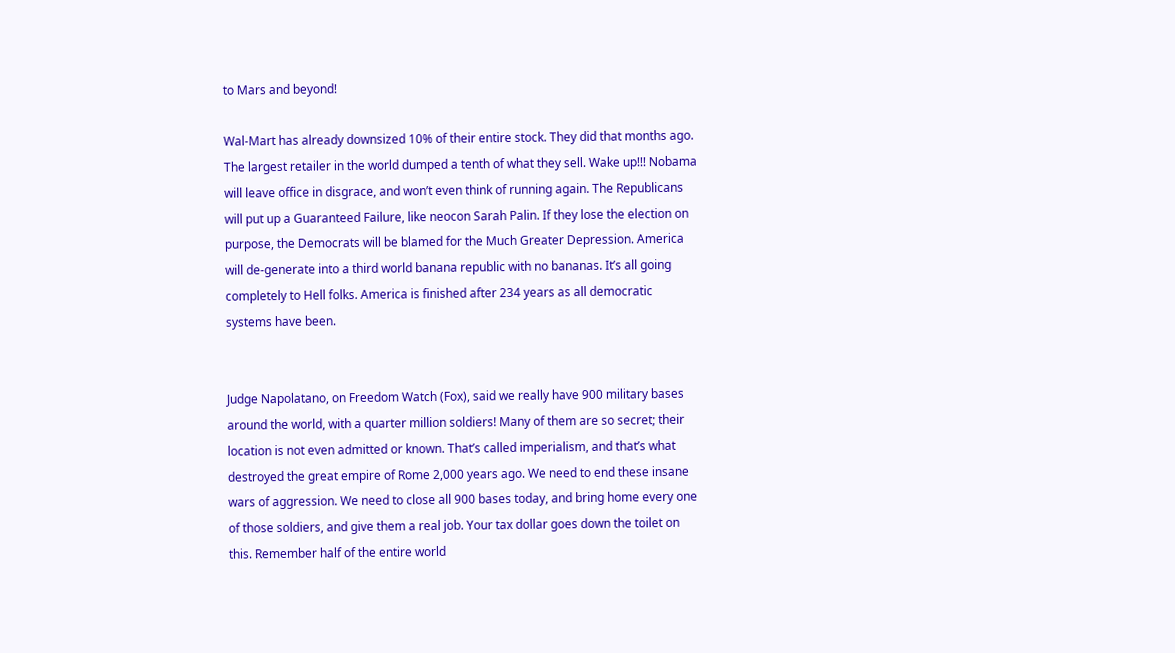to Mars and beyond!

Wal-Mart has already downsized 10% of their entire stock. They did that months ago. The largest retailer in the world dumped a tenth of what they sell. Wake up!!! Nobama will leave office in disgrace, and won’t even think of running again. The Republicans will put up a Guaranteed Failure, like neocon Sarah Palin. If they lose the election on purpose, the Democrats will be blamed for the Much Greater Depression. America will de-generate into a third world banana republic with no bananas. It’s all going completely to Hell folks. America is finished after 234 years as all democratic systems have been.


Judge Napolatano, on Freedom Watch (Fox), said we really have 900 military bases around the world, with a quarter million soldiers! Many of them are so secret; their location is not even admitted or known. That’s called imperialism, and that’s what destroyed the great empire of Rome 2,000 years ago. We need to end these insane wars of aggression. We need to close all 900 bases today, and bring home every one of those soldiers, and give them a real job. Your tax dollar goes down the toilet on this. Remember half of the entire world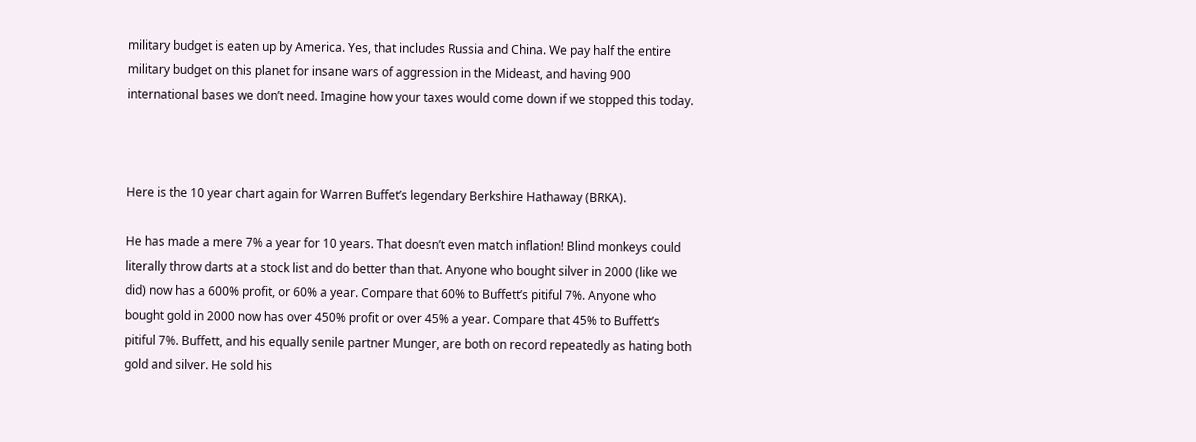military budget is eaten up by America. Yes, that includes Russia and China. We pay half the entire military budget on this planet for insane wars of aggression in the Mideast, and having 900 international bases we don’t need. Imagine how your taxes would come down if we stopped this today.



Here is the 10 year chart again for Warren Buffet’s legendary Berkshire Hathaway (BRKA).

He has made a mere 7% a year for 10 years. That doesn’t even match inflation! Blind monkeys could literally throw darts at a stock list and do better than that. Anyone who bought silver in 2000 (like we did) now has a 600% profit, or 60% a year. Compare that 60% to Buffett’s pitiful 7%. Anyone who bought gold in 2000 now has over 450% profit or over 45% a year. Compare that 45% to Buffett’s pitiful 7%. Buffett, and his equally senile partner Munger, are both on record repeatedly as hating both gold and silver. He sold his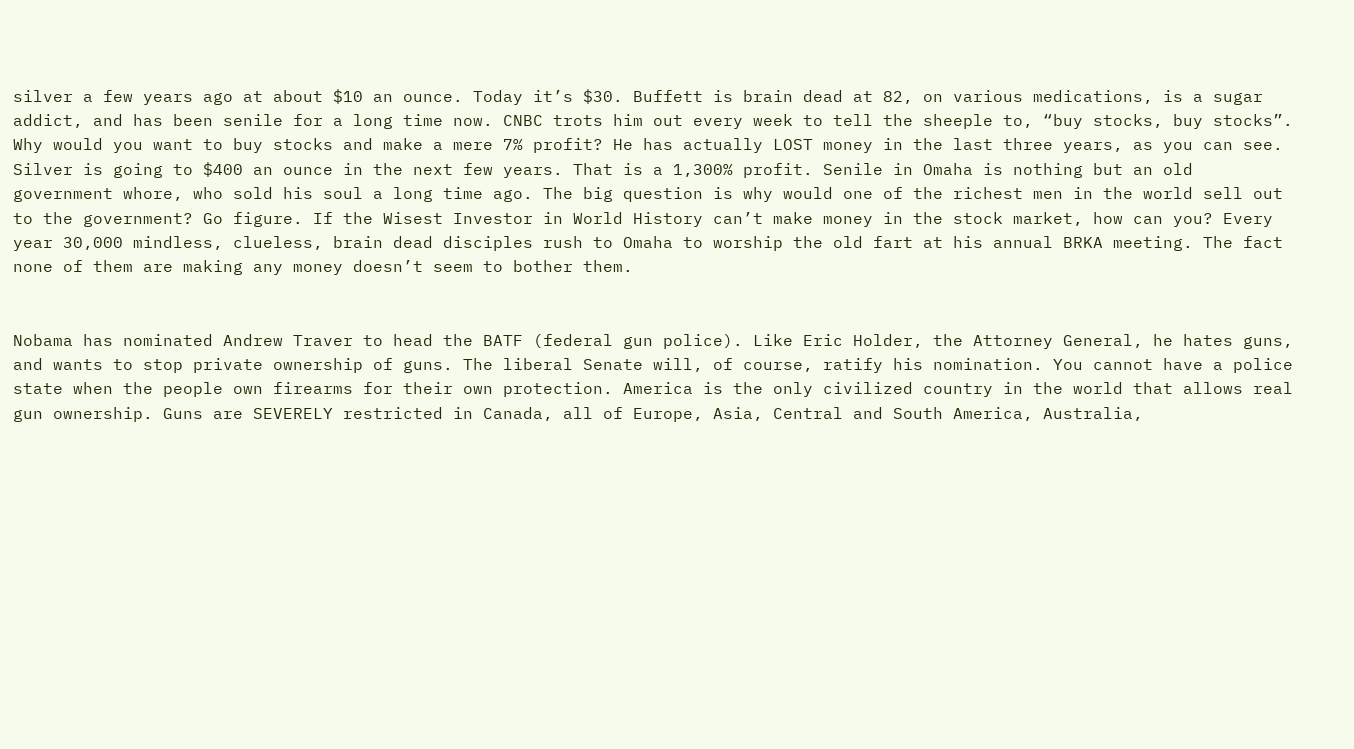silver a few years ago at about $10 an ounce. Today it’s $30. Buffett is brain dead at 82, on various medications, is a sugar addict, and has been senile for a long time now. CNBC trots him out every week to tell the sheeple to, “buy stocks, buy stocks”. Why would you want to buy stocks and make a mere 7% profit? He has actually LOST money in the last three years, as you can see. Silver is going to $400 an ounce in the next few years. That is a 1,300% profit. Senile in Omaha is nothing but an old government whore, who sold his soul a long time ago. The big question is why would one of the richest men in the world sell out to the government? Go figure. If the Wisest Investor in World History can’t make money in the stock market, how can you? Every year 30,000 mindless, clueless, brain dead disciples rush to Omaha to worship the old fart at his annual BRKA meeting. The fact none of them are making any money doesn’t seem to bother them.


Nobama has nominated Andrew Traver to head the BATF (federal gun police). Like Eric Holder, the Attorney General, he hates guns, and wants to stop private ownership of guns. The liberal Senate will, of course, ratify his nomination. You cannot have a police state when the people own firearms for their own protection. America is the only civilized country in the world that allows real gun ownership. Guns are SEVERELY restricted in Canada, all of Europe, Asia, Central and South America, Australia,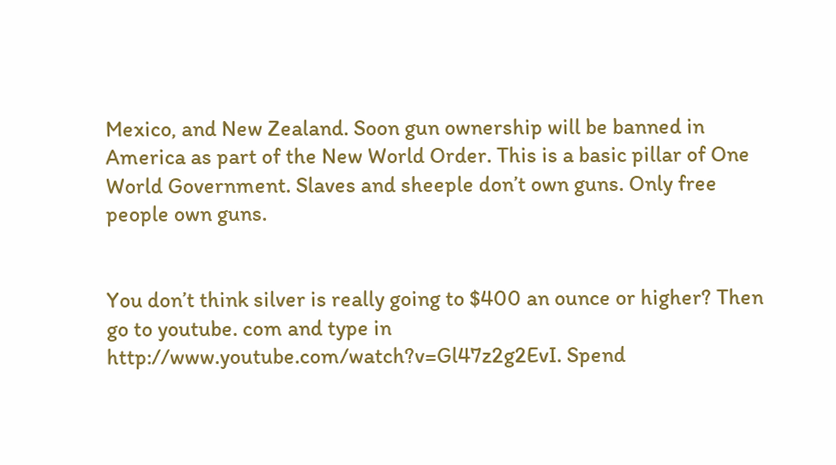Mexico, and New Zealand. Soon gun ownership will be banned in America as part of the New World Order. This is a basic pillar of One World Government. Slaves and sheeple don’t own guns. Only free people own guns.


You don’t think silver is really going to $400 an ounce or higher? Then go to youtube. com and type in http://www.youtube.com/watch?v=Gl47z2g2EvI. Spend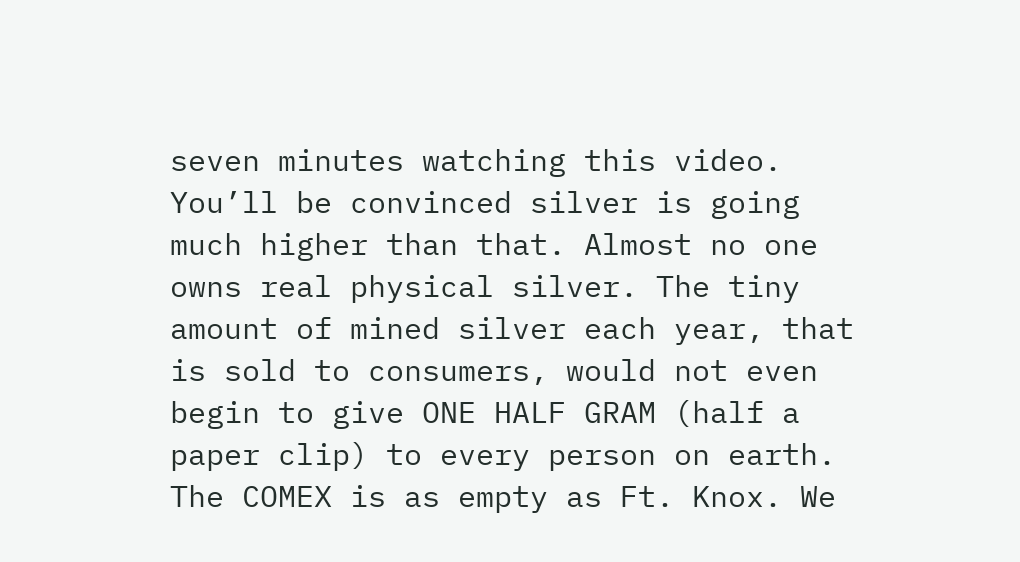seven minutes watching this video. You’ll be convinced silver is going much higher than that. Almost no one owns real physical silver. The tiny amount of mined silver each year, that is sold to consumers, would not even begin to give ONE HALF GRAM (half a paper clip) to every person on earth. The COMEX is as empty as Ft. Knox. We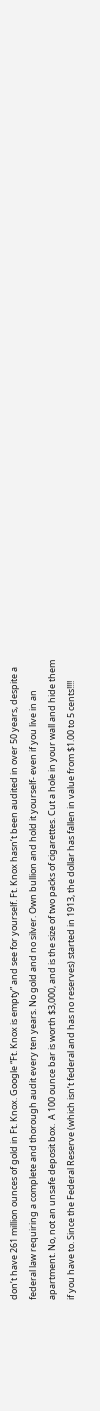don’t have 261 million ounces of gold in Ft. Knox. Google “Ft. Knox is empty” and see for yourself. Ft. Knox hasn’t been audited in over 50 years, despite a federal law requiring a complete and thorough audit every ten years. No gold and no silver. Own bullion and hold it yourself- even if you live in an apartment. No, not an unsafe deposit box.  A 100 ounce bar is worth $3,000, and is the size of two packs of cigarettes. Cut a hole in your wall and hide them if you have to. Since the Federal Reserve (which isn’t federal and has no reserves) started in 1913, the dollar has fallen in value from $1.00 to 5 cents!!!!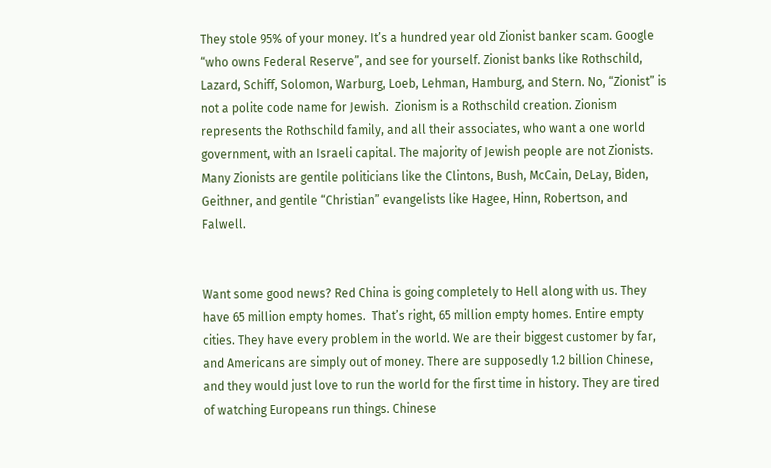They stole 95% of your money. It’s a hundred year old Zionist banker scam. Google “who owns Federal Reserve”, and see for yourself. Zionist banks like Rothschild, Lazard, Schiff, Solomon, Warburg, Loeb, Lehman, Hamburg, and Stern. No, “Zionist” is not a polite code name for Jewish.  Zionism is a Rothschild creation. Zionism represents the Rothschild family, and all their associates, who want a one world government, with an Israeli capital. The majority of Jewish people are not Zionists. Many Zionists are gentile politicians like the Clintons, Bush, McCain, DeLay, Biden, Geithner, and gentile “Christian” evangelists like Hagee, Hinn, Robertson, and Falwell.


Want some good news? Red China is going completely to Hell along with us. They have 65 million empty homes.  That’s right, 65 million empty homes. Entire empty cities. They have every problem in the world. We are their biggest customer by far, and Americans are simply out of money. There are supposedly 1.2 billion Chinese, and they would just love to run the world for the first time in history. They are tired of watching Europeans run things. Chinese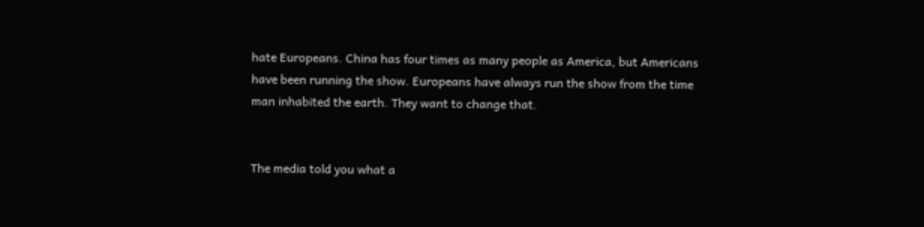hate Europeans. China has four times as many people as America, but Americans have been running the show. Europeans have always run the show from the time man inhabited the earth. They want to change that.


The media told you what a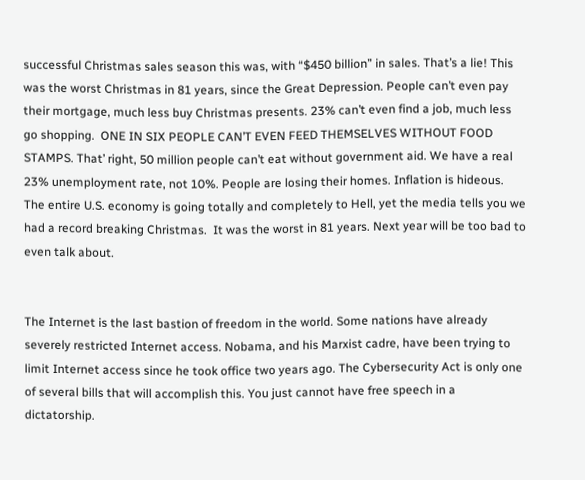successful Christmas sales season this was, with “$450 billion” in sales. That’s a lie! This was the worst Christmas in 81 years, since the Great Depression. People can’t even pay their mortgage, much less buy Christmas presents. 23% can’t even find a job, much less go shopping.  ONE IN SIX PEOPLE CAN’T EVEN FEED THEMSELVES WITHOUT FOOD STAMPS. That’ right, 50 million people can’t eat without government aid. We have a real 23% unemployment rate, not 10%. People are losing their homes. Inflation is hideous. The entire U.S. economy is going totally and completely to Hell, yet the media tells you we had a record breaking Christmas.  It was the worst in 81 years. Next year will be too bad to even talk about.


The Internet is the last bastion of freedom in the world. Some nations have already severely restricted Internet access. Nobama, and his Marxist cadre, have been trying to limit Internet access since he took office two years ago. The Cybersecurity Act is only one of several bills that will accomplish this. You just cannot have free speech in a dictatorship.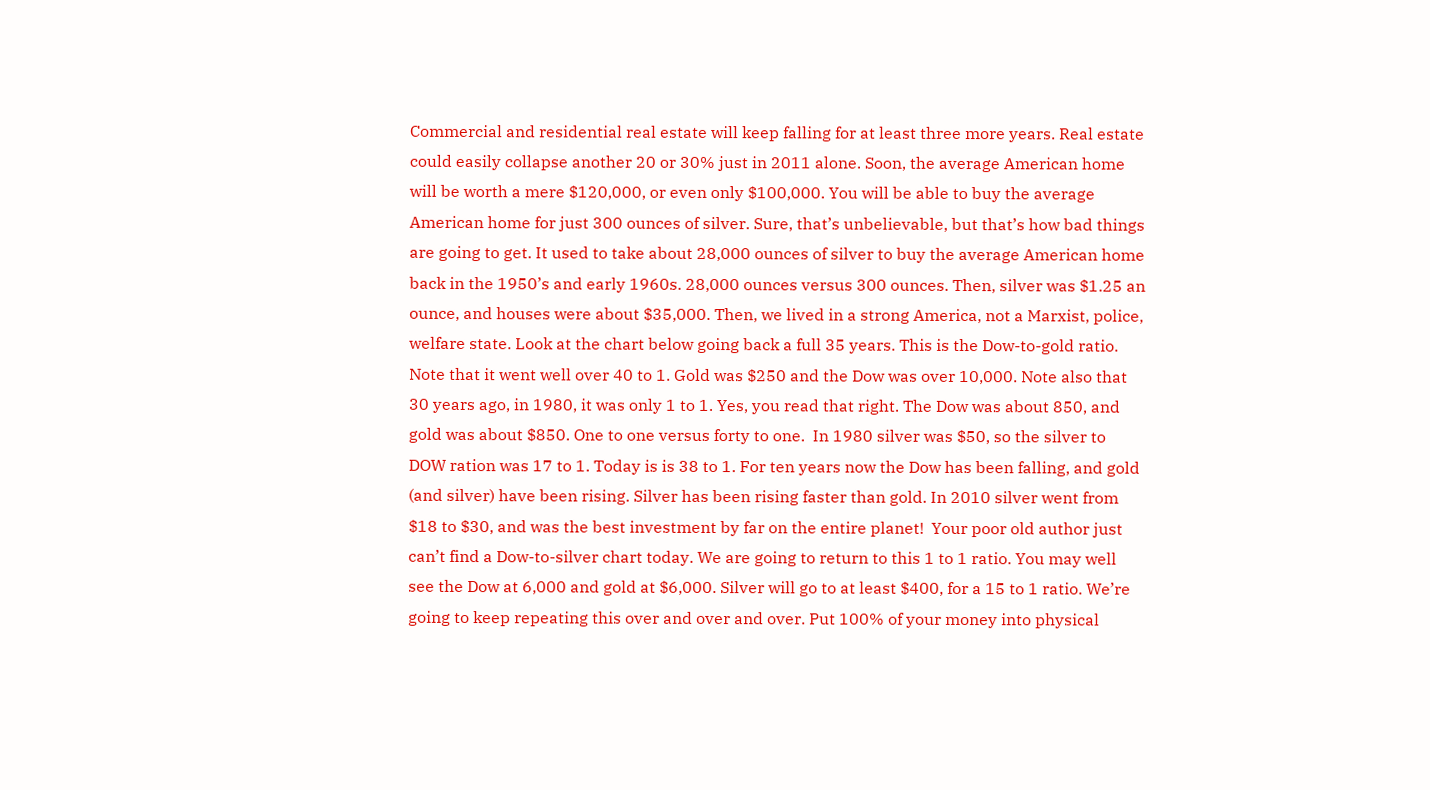Commercial and residential real estate will keep falling for at least three more years. Real estate could easily collapse another 20 or 30% just in 2011 alone. Soon, the average American home will be worth a mere $120,000, or even only $100,000. You will be able to buy the average American home for just 300 ounces of silver. Sure, that’s unbelievable, but that’s how bad things are going to get. It used to take about 28,000 ounces of silver to buy the average American home back in the 1950’s and early 1960s. 28,000 ounces versus 300 ounces. Then, silver was $1.25 an ounce, and houses were about $35,000. Then, we lived in a strong America, not a Marxist, police, welfare state. Look at the chart below going back a full 35 years. This is the Dow-to-gold ratio. Note that it went well over 40 to 1. Gold was $250 and the Dow was over 10,000. Note also that 30 years ago, in 1980, it was only 1 to 1. Yes, you read that right. The Dow was about 850, and gold was about $850. One to one versus forty to one.  In 1980 silver was $50, so the silver to DOW ration was 17 to 1. Today is is 38 to 1. For ten years now the Dow has been falling, and gold (and silver) have been rising. Silver has been rising faster than gold. In 2010 silver went from $18 to $30, and was the best investment by far on the entire planet!  Your poor old author just can’t find a Dow-to-silver chart today. We are going to return to this 1 to 1 ratio. You may well see the Dow at 6,000 and gold at $6,000. Silver will go to at least $400, for a 15 to 1 ratio. We’re going to keep repeating this over and over and over. Put 100% of your money into physical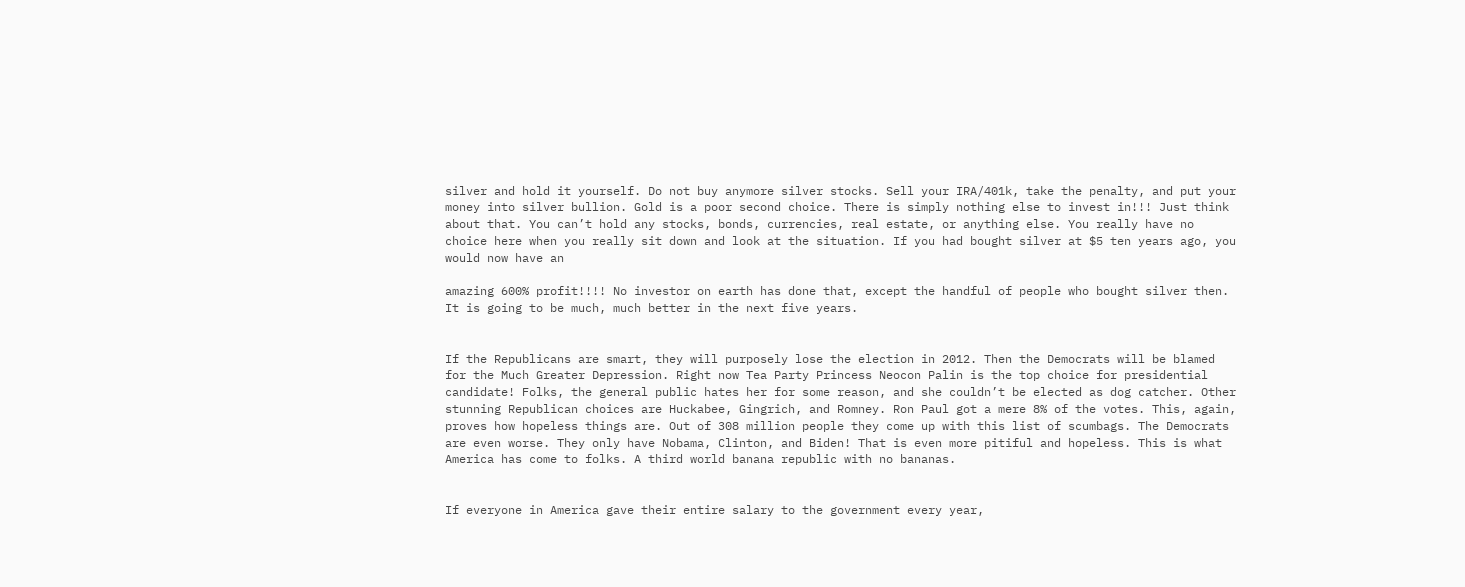silver and hold it yourself. Do not buy anymore silver stocks. Sell your IRA/401k, take the penalty, and put your money into silver bullion. Gold is a poor second choice. There is simply nothing else to invest in!!! Just think about that. You can’t hold any stocks, bonds, currencies, real estate, or anything else. You really have no choice here when you really sit down and look at the situation. If you had bought silver at $5 ten years ago, you would now have an

amazing 600% profit!!!! No investor on earth has done that, except the handful of people who bought silver then. It is going to be much, much better in the next five years.


If the Republicans are smart, they will purposely lose the election in 2012. Then the Democrats will be blamed for the Much Greater Depression. Right now Tea Party Princess Neocon Palin is the top choice for presidential candidate! Folks, the general public hates her for some reason, and she couldn’t be elected as dog catcher. Other stunning Republican choices are Huckabee, Gingrich, and Romney. Ron Paul got a mere 8% of the votes. This, again, proves how hopeless things are. Out of 308 million people they come up with this list of scumbags. The Democrats are even worse. They only have Nobama, Clinton, and Biden! That is even more pitiful and hopeless. This is what America has come to folks. A third world banana republic with no bananas.


If everyone in America gave their entire salary to the government every year,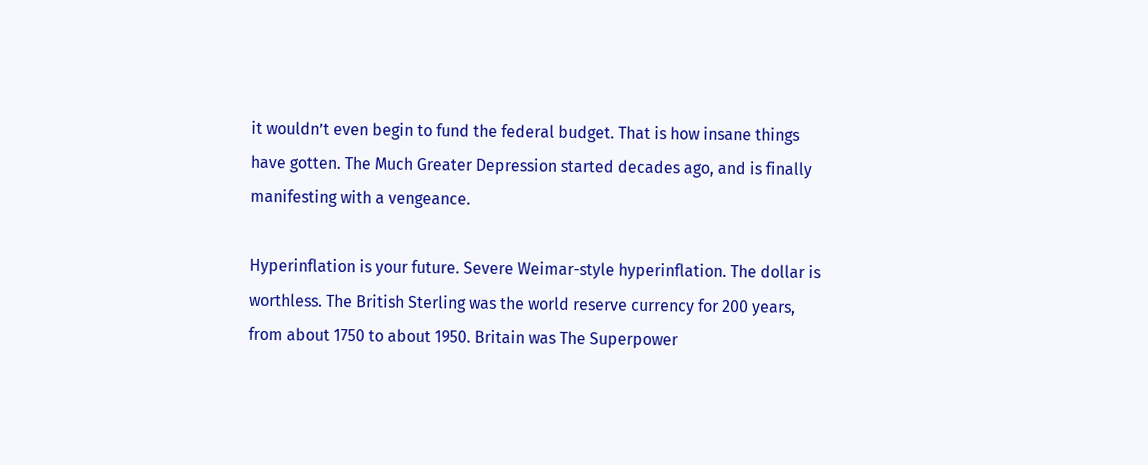it wouldn’t even begin to fund the federal budget. That is how insane things have gotten. The Much Greater Depression started decades ago, and is finally manifesting with a vengeance.

Hyperinflation is your future. Severe Weimar-style hyperinflation. The dollar is worthless. The British Sterling was the world reserve currency for 200 years, from about 1750 to about 1950. Britain was The Superpower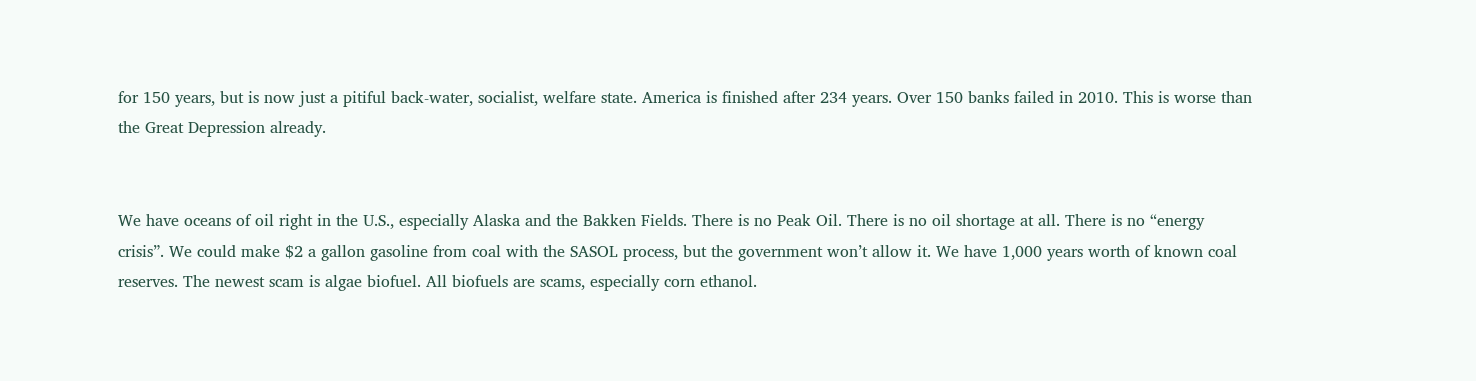for 150 years, but is now just a pitiful back-water, socialist, welfare state. America is finished after 234 years. Over 150 banks failed in 2010. This is worse than the Great Depression already.


We have oceans of oil right in the U.S., especially Alaska and the Bakken Fields. There is no Peak Oil. There is no oil shortage at all. There is no “energy crisis”. We could make $2 a gallon gasoline from coal with the SASOL process, but the government won’t allow it. We have 1,000 years worth of known coal reserves. The newest scam is algae biofuel. All biofuels are scams, especially corn ethanol.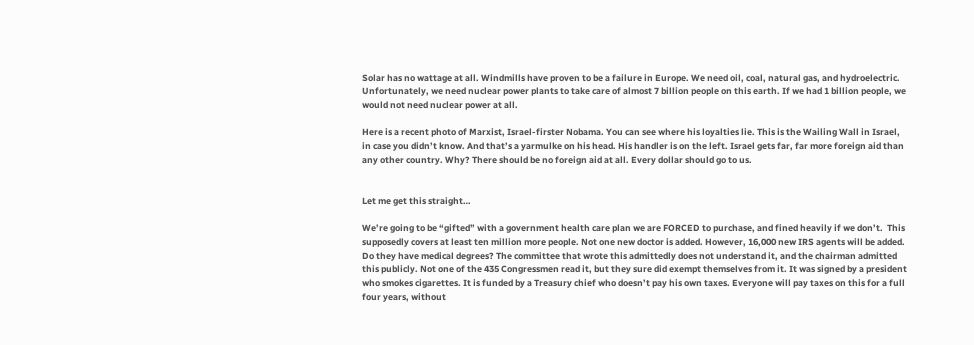Solar has no wattage at all. Windmills have proven to be a failure in Europe. We need oil, coal, natural gas, and hydroelectric. Unfortunately, we need nuclear power plants to take care of almost 7 billion people on this earth. If we had 1 billion people, we would not need nuclear power at all.

Here is a recent photo of Marxist, Israel-firster Nobama. You can see where his loyalties lie. This is the Wailing Wall in Israel, in case you didn’t know. And that’s a yarmulke on his head. His handler is on the left. Israel gets far, far more foreign aid than any other country. Why? There should be no foreign aid at all. Every dollar should go to us.


Let me get this straight…

We’re going to be “gifted” with a government health care plan we are FORCED to purchase, and fined heavily if we don’t.  This supposedly covers at least ten million more people. Not one new doctor is added. However, 16,000 new IRS agents will be added. Do they have medical degrees? The committee that wrote this admittedly does not understand it, and the chairman admitted this publicly. Not one of the 435 Congressmen read it, but they sure did exempt themselves from it. It was signed by a president who smokes cigarettes. It is funded by a Treasury chief who doesn’t pay his own taxes. Everyone will pay taxes on this for a full four years, without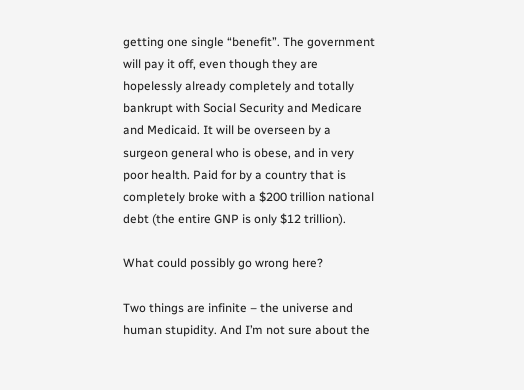getting one single “benefit”. The government will pay it off, even though they are hopelessly already completely and totally bankrupt with Social Security and Medicare and Medicaid. It will be overseen by a surgeon general who is obese, and in very poor health. Paid for by a country that is completely broke with a $200 trillion national debt (the entire GNP is only $12 trillion).

What could possibly go wrong here?

Two things are infinite – the universe and human stupidity. And I’m not sure about the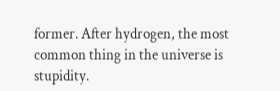former. After hydrogen, the most common thing in the universe is stupidity.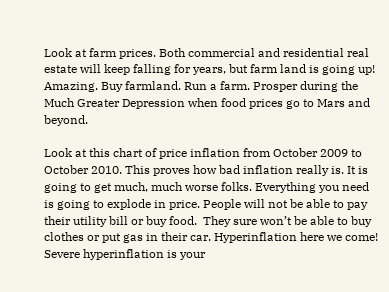Look at farm prices. Both commercial and residential real estate will keep falling for years, but farm land is going up! Amazing. Buy farmland. Run a farm. Prosper during the Much Greater Depression when food prices go to Mars and beyond.

Look at this chart of price inflation from October 2009 to October 2010. This proves how bad inflation really is. It is going to get much, much worse folks. Everything you need is going to explode in price. People will not be able to pay their utility bill or buy food.  They sure won’t be able to buy clothes or put gas in their car. Hyperinflation here we come! Severe hyperinflation is your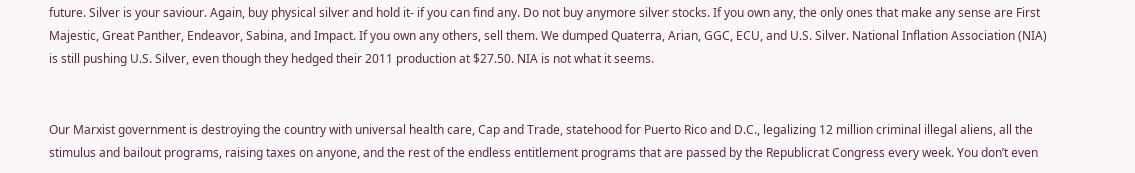future. Silver is your saviour. Again, buy physical silver and hold it- if you can find any. Do not buy anymore silver stocks. If you own any, the only ones that make any sense are First Majestic, Great Panther, Endeavor, Sabina, and Impact. If you own any others, sell them. We dumped Quaterra, Arian, GGC, ECU, and U.S. Silver. National Inflation Association (NIA) is still pushing U.S. Silver, even though they hedged their 2011 production at $27.50. NIA is not what it seems.


Our Marxist government is destroying the country with universal health care, Cap and Trade, statehood for Puerto Rico and D.C., legalizing 12 million criminal illegal aliens, all the stimulus and bailout programs, raising taxes on anyone, and the rest of the endless entitlement programs that are passed by the Republicrat Congress every week. You don’t even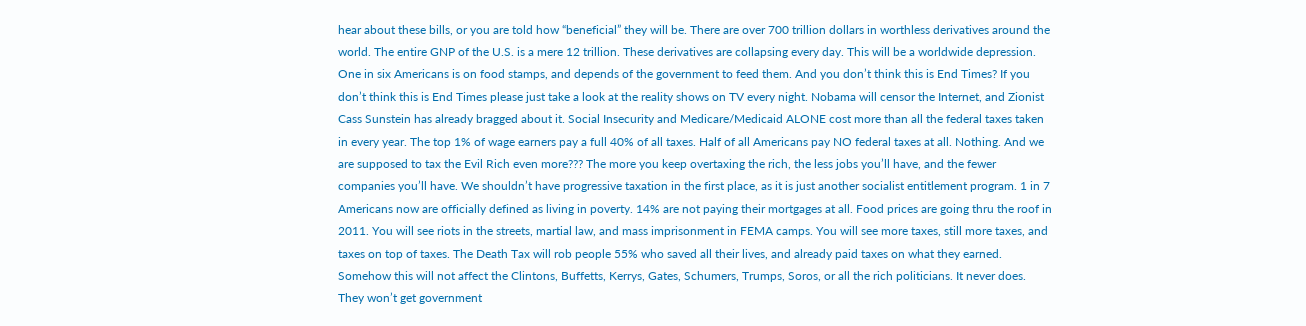hear about these bills, or you are told how “beneficial” they will be. There are over 700 trillion dollars in worthless derivatives around the world. The entire GNP of the U.S. is a mere 12 trillion. These derivatives are collapsing every day. This will be a worldwide depression. One in six Americans is on food stamps, and depends of the government to feed them. And you don’t think this is End Times? If you don’t think this is End Times please just take a look at the reality shows on TV every night. Nobama will censor the Internet, and Zionist Cass Sunstein has already bragged about it. Social Insecurity and Medicare/Medicaid ALONE cost more than all the federal taxes taken in every year. The top 1% of wage earners pay a full 40% of all taxes. Half of all Americans pay NO federal taxes at all. Nothing. And we are supposed to tax the Evil Rich even more??? The more you keep overtaxing the rich, the less jobs you’ll have, and the fewer companies you’ll have. We shouldn’t have progressive taxation in the first place, as it is just another socialist entitlement program. 1 in 7 Americans now are officially defined as living in poverty. 14% are not paying their mortgages at all. Food prices are going thru the roof in 2011. You will see riots in the streets, martial law, and mass imprisonment in FEMA camps. You will see more taxes, still more taxes, and taxes on top of taxes. The Death Tax will rob people 55% who saved all their lives, and already paid taxes on what they earned. Somehow this will not affect the Clintons, Buffetts, Kerrys, Gates, Schumers, Trumps, Soros, or all the rich politicians. It never does. They won’t get government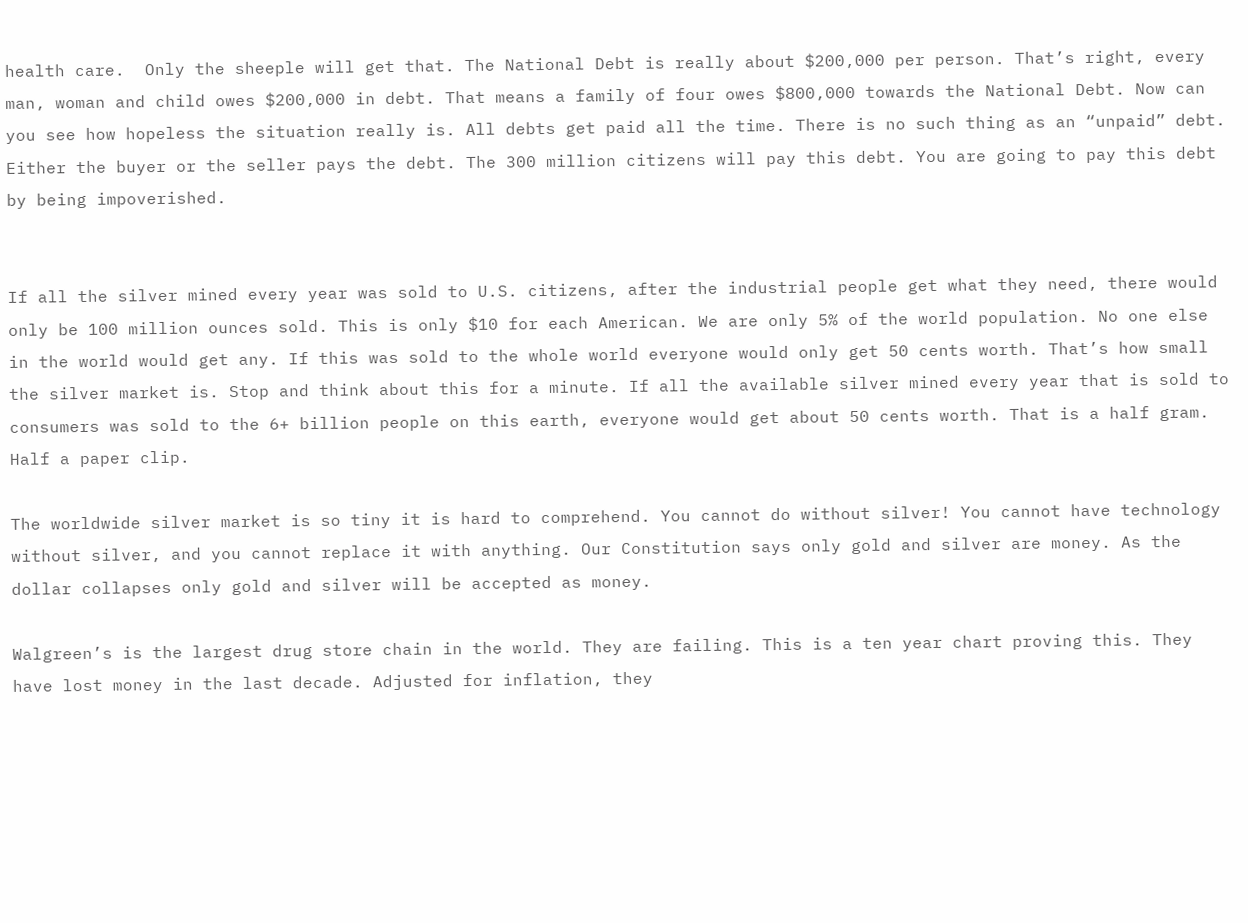health care.  Only the sheeple will get that. The National Debt is really about $200,000 per person. That’s right, every man, woman and child owes $200,000 in debt. That means a family of four owes $800,000 towards the National Debt. Now can you see how hopeless the situation really is. All debts get paid all the time. There is no such thing as an “unpaid” debt. Either the buyer or the seller pays the debt. The 300 million citizens will pay this debt. You are going to pay this debt by being impoverished.


If all the silver mined every year was sold to U.S. citizens, after the industrial people get what they need, there would only be 100 million ounces sold. This is only $10 for each American. We are only 5% of the world population. No one else in the world would get any. If this was sold to the whole world everyone would only get 50 cents worth. That’s how small the silver market is. Stop and think about this for a minute. If all the available silver mined every year that is sold to consumers was sold to the 6+ billion people on this earth, everyone would get about 50 cents worth. That is a half gram. Half a paper clip.

The worldwide silver market is so tiny it is hard to comprehend. You cannot do without silver! You cannot have technology without silver, and you cannot replace it with anything. Our Constitution says only gold and silver are money. As the dollar collapses only gold and silver will be accepted as money.

Walgreen’s is the largest drug store chain in the world. They are failing. This is a ten year chart proving this. They have lost money in the last decade. Adjusted for inflation, they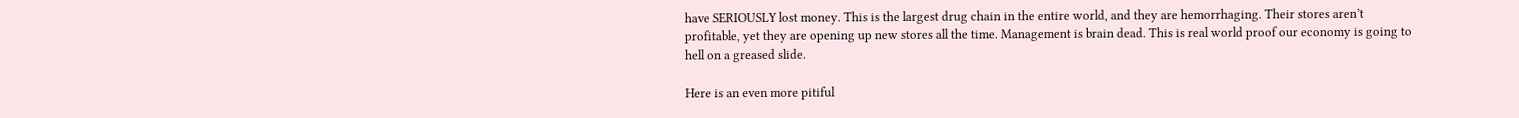have SERIOUSLY lost money. This is the largest drug chain in the entire world, and they are hemorrhaging. Their stores aren’t profitable, yet they are opening up new stores all the time. Management is brain dead. This is real world proof our economy is going to hell on a greased slide.

Here is an even more pitiful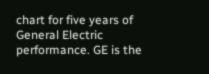chart for five years of General Electric performance. GE is the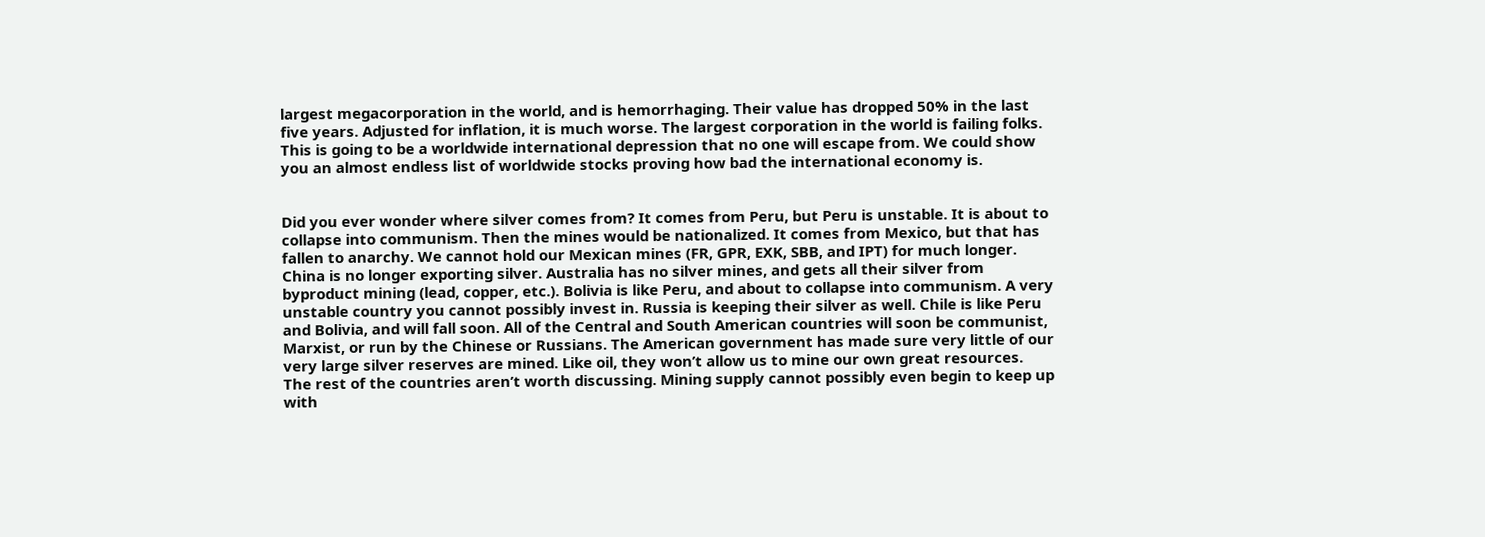largest megacorporation in the world, and is hemorrhaging. Their value has dropped 50% in the last five years. Adjusted for inflation, it is much worse. The largest corporation in the world is failing folks.  This is going to be a worldwide international depression that no one will escape from. We could show you an almost endless list of worldwide stocks proving how bad the international economy is.


Did you ever wonder where silver comes from? It comes from Peru, but Peru is unstable. It is about to collapse into communism. Then the mines would be nationalized. It comes from Mexico, but that has fallen to anarchy. We cannot hold our Mexican mines (FR, GPR, EXK, SBB, and IPT) for much longer. China is no longer exporting silver. Australia has no silver mines, and gets all their silver from byproduct mining (lead, copper, etc.). Bolivia is like Peru, and about to collapse into communism. A very unstable country you cannot possibly invest in. Russia is keeping their silver as well. Chile is like Peru and Bolivia, and will fall soon. All of the Central and South American countries will soon be communist, Marxist, or run by the Chinese or Russians. The American government has made sure very little of our very large silver reserves are mined. Like oil, they won’t allow us to mine our own great resources. The rest of the countries aren’t worth discussing. Mining supply cannot possibly even begin to keep up with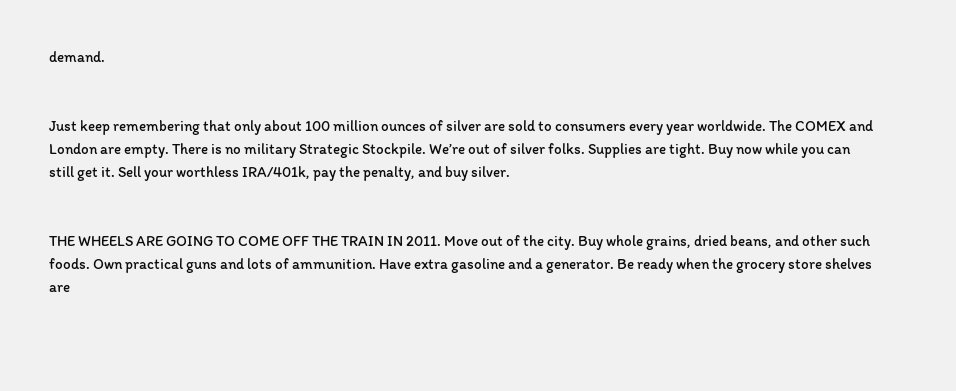demand.


Just keep remembering that only about 100 million ounces of silver are sold to consumers every year worldwide. The COMEX and London are empty. There is no military Strategic Stockpile. We’re out of silver folks. Supplies are tight. Buy now while you can still get it. Sell your worthless IRA/401k, pay the penalty, and buy silver.


THE WHEELS ARE GOING TO COME OFF THE TRAIN IN 2011. Move out of the city. Buy whole grains, dried beans, and other such foods. Own practical guns and lots of ammunition. Have extra gasoline and a generator. Be ready when the grocery store shelves are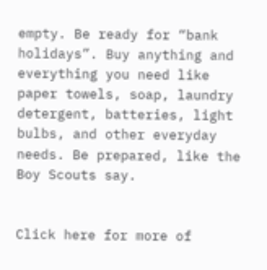empty. Be ready for “bank holidays”. Buy anything and everything you need like paper towels, soap, laundry detergent, batteries, light bulbs, and other everyday needs. Be prepared, like the Boy Scouts say.


Click here for more of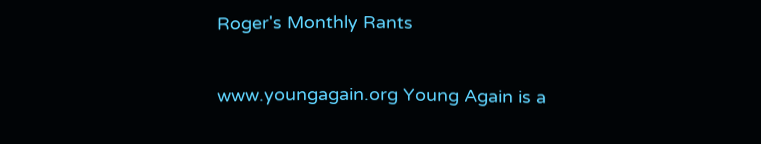Roger's Monthly Rants

www.youngagain.org Young Again is a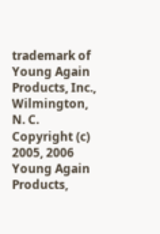trademark of Young Again Products, Inc., Wilmington, N. C. Copyright (c) 2005, 2006 Young Again Products,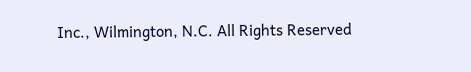Inc., Wilmington, N.C. All Rights Reserved